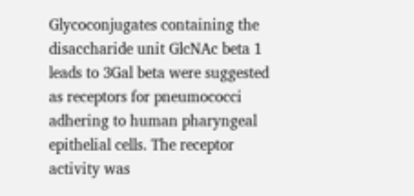Glycoconjugates containing the disaccharide unit GlcNAc beta 1 leads to 3Gal beta were suggested as receptors for pneumococci adhering to human pharyngeal epithelial cells. The receptor activity was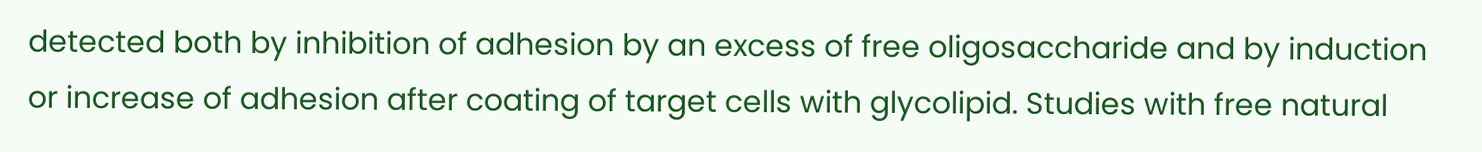detected both by inhibition of adhesion by an excess of free oligosaccharide and by induction or increase of adhesion after coating of target cells with glycolipid. Studies with free natural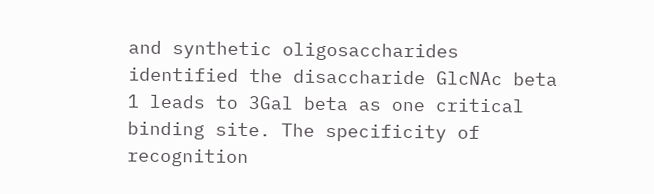and synthetic oligosaccharides identified the disaccharide GlcNAc beta 1 leads to 3Gal beta as one critical binding site. The specificity of recognition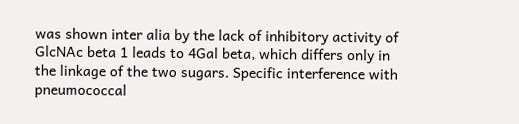was shown inter alia by the lack of inhibitory activity of GlcNAc beta 1 leads to 4Gal beta, which differs only in the linkage of the two sugars. Specific interference with pneumococcal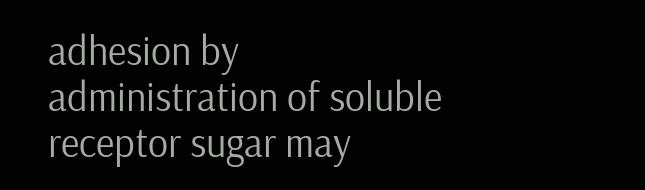adhesion by administration of soluble receptor sugar may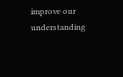improve our understanding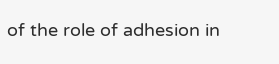of the role of adhesion in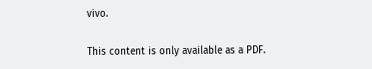vivo.

This content is only available as a PDF.